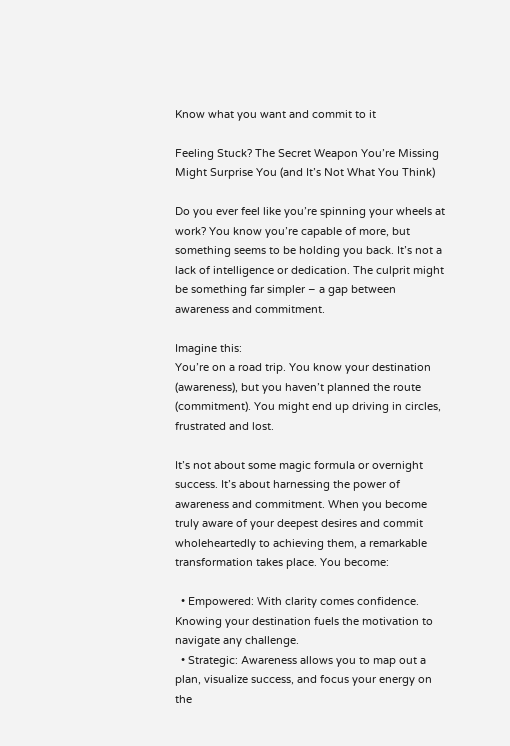Know what you want and commit to it

Feeling Stuck? The Secret Weapon You’re Missing Might Surprise You (and It’s Not What You Think)

Do you ever feel like you’re spinning your wheels at work? You know you’re capable of more, but something seems to be holding you back. It’s not a lack of intelligence or dedication. The culprit might be something far simpler – a gap between awareness and commitment.

Imagine this:
You’re on a road trip. You know your destination (awareness), but you haven’t planned the route (commitment). You might end up driving in circles, frustrated and lost.

It’s not about some magic formula or overnight success. It’s about harnessing the power of awareness and commitment. When you become truly aware of your deepest desires and commit wholeheartedly to achieving them, a remarkable transformation takes place. You become:

  • Empowered: With clarity comes confidence. Knowing your destination fuels the motivation to navigate any challenge.
  • Strategic: Awareness allows you to map out a plan, visualize success, and focus your energy on the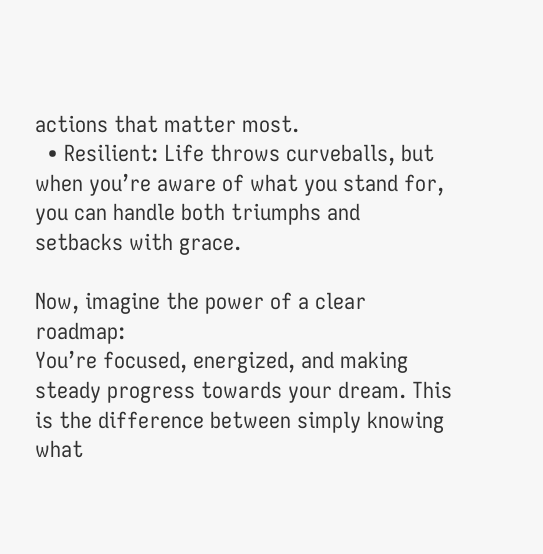actions that matter most.
  • Resilient: Life throws curveballs, but when you’re aware of what you stand for, you can handle both triumphs and setbacks with grace.

Now, imagine the power of a clear roadmap:
You’re focused, energized, and making steady progress towards your dream. This is the difference between simply knowing what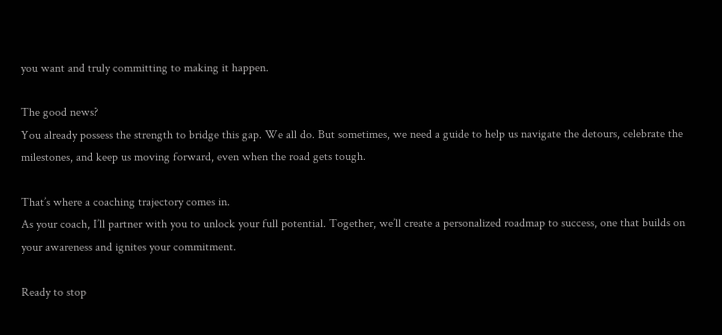you want and truly committing to making it happen.

The good news?
You already possess the strength to bridge this gap. We all do. But sometimes, we need a guide to help us navigate the detours, celebrate the milestones, and keep us moving forward, even when the road gets tough.

That’s where a coaching trajectory comes in.
As your coach, I’ll partner with you to unlock your full potential. Together, we’ll create a personalized roadmap to success, one that builds on your awareness and ignites your commitment.

Ready to stop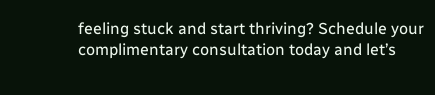feeling stuck and start thriving? Schedule your complimentary consultation today and let’s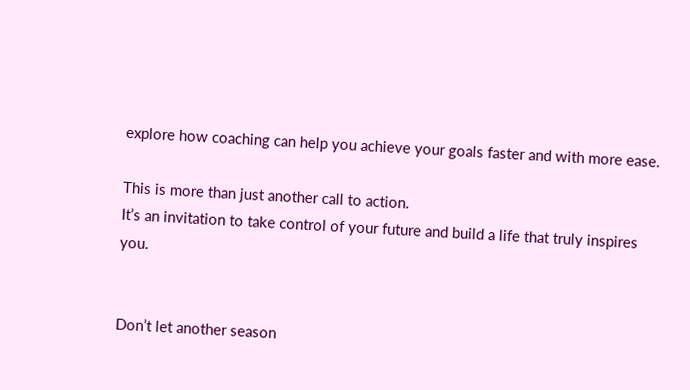explore how coaching can help you achieve your goals faster and with more ease.

This is more than just another call to action.
It’s an invitation to take control of your future and build a life that truly inspires you.


Don’t let another season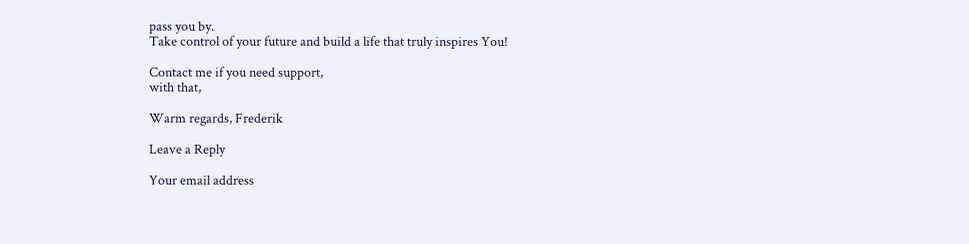pass you by.
Take control of your future and build a life that truly inspires You!

Contact me if you need support,
with that,

Warm regards, Frederik

Leave a Reply

Your email address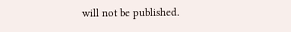will not be published.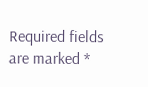Required fields are marked *